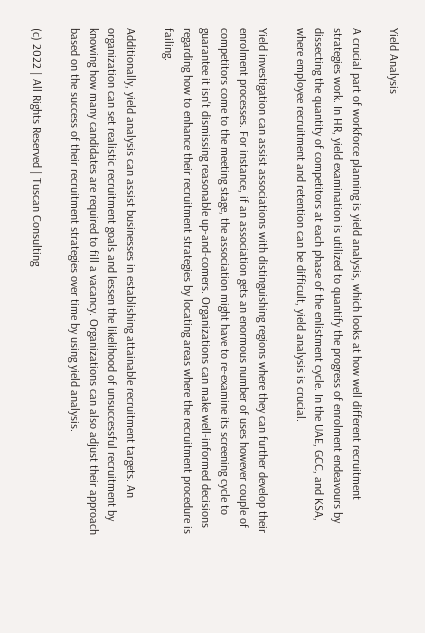Yield Analysis

A crucial part of workforce planning is yield analysis, which looks at how well different recruitment strategies work. In HR, yield examination is utilized to quantify the progress of enrolment endeavours by dissecting the quantity of competitors at each phase of the enlistment cycle. In the UAE, GCC, and KSA, where employee recruitment and retention can be difficult, yield analysis is crucial.

Yield investigation can assist associations with distinguishing regions where they can further develop their enrolment processes. For instance, if an association gets an enormous number of uses however couple of competitors come to the meeting stage, the association might have to re-examine its screening cycle to guarantee it isn't dismissing reasonable up-and-comers. Organizations can make well-informed decisions regarding how to enhance their recruitment strategies by locating areas where the recruitment procedure is failing.

Additionally, yield analysis can assist businesses in establishing attainable recruitment targets. An organization can set realistic recruitment goals and lessen the likelihood of unsuccessful recruitment by knowing how many candidates are required to fill a vacancy. Organizations can also adjust their approach based on the success of their recruitment strategies over time by using yield analysis.

(c) 2022 | All Rights Reserved | Tuscan Consulting